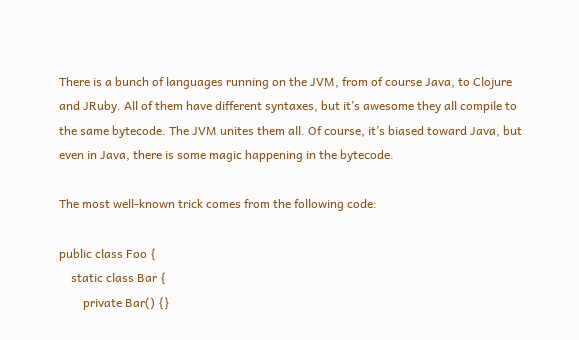There is a bunch of languages running on the JVM, from of course Java, to Clojure and JRuby. All of them have different syntaxes, but it’s awesome they all compile to the same bytecode. The JVM unites them all. Of course, it’s biased toward Java, but even in Java, there is some magic happening in the bytecode.

The most well-known trick comes from the following code:

public class Foo {
    static class Bar {
        private Bar() {}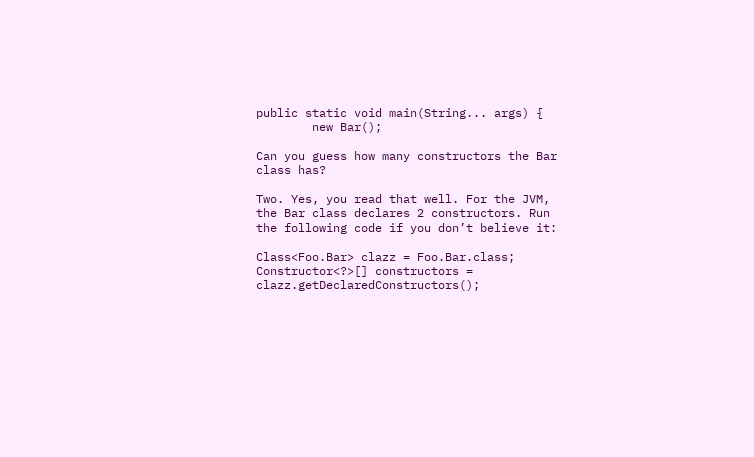public static void main(String... args) {
        new Bar();

Can you guess how many constructors the Bar class has?

Two. Yes, you read that well. For the JVM, the Bar class declares 2 constructors. Run the following code if you don’t believe it:

Class<Foo.Bar> clazz = Foo.Bar.class;
Constructor<?>[] constructors = clazz.getDeclaredConstructors();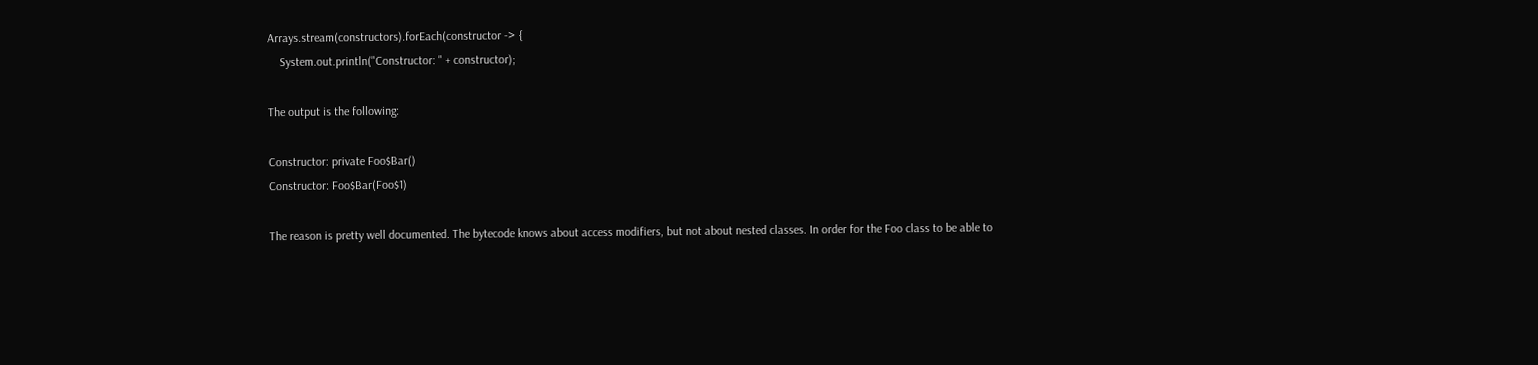Arrays.stream(constructors).forEach(constructor -> {
    System.out.println("Constructor: " + constructor);

The output is the following:

Constructor: private Foo$Bar()
Constructor: Foo$Bar(Foo$1)

The reason is pretty well documented. The bytecode knows about access modifiers, but not about nested classes. In order for the Foo class to be able to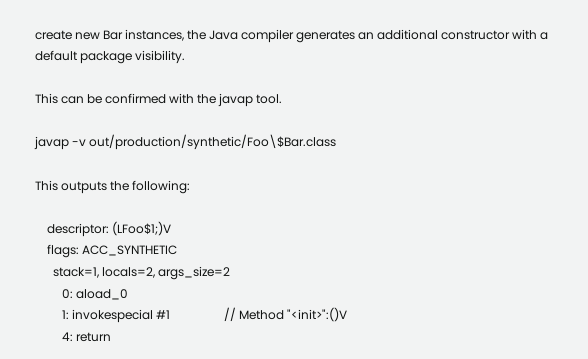create new Bar instances, the Java compiler generates an additional constructor with a default package visibility.

This can be confirmed with the javap tool.

javap -v out/production/synthetic/Foo\$Bar.class

This outputs the following:

    descriptor: (LFoo$1;)V
    flags: ACC_SYNTHETIC
      stack=1, locals=2, args_size=2
         0: aload_0
         1: invokespecial #1                  // Method "<init>":()V
         4: return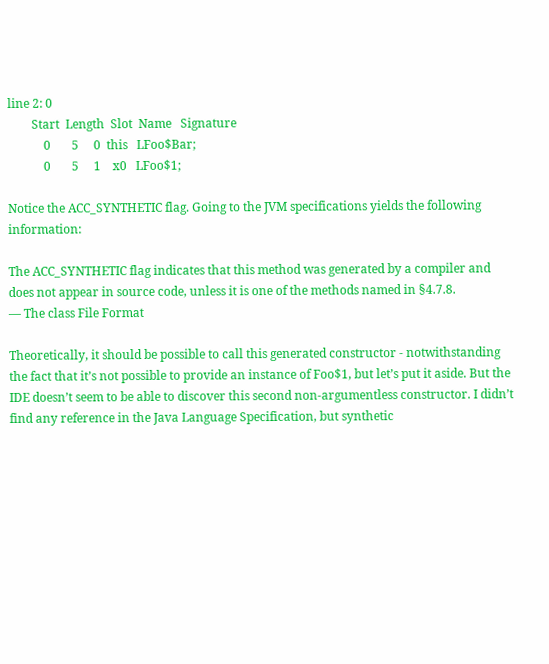line 2: 0
        Start  Length  Slot  Name   Signature
            0       5     0  this   LFoo$Bar;
            0       5     1    x0   LFoo$1;

Notice the ACC_SYNTHETIC flag. Going to the JVM specifications yields the following information:

The ACC_SYNTHETIC flag indicates that this method was generated by a compiler and does not appear in source code, unless it is one of the methods named in §4.7.8.
— The class File Format

Theoretically, it should be possible to call this generated constructor - notwithstanding the fact that it’s not possible to provide an instance of Foo$1, but let’s put it aside. But the IDE doesn’t seem to be able to discover this second non-argumentless constructor. I didn’t find any reference in the Java Language Specification, but synthetic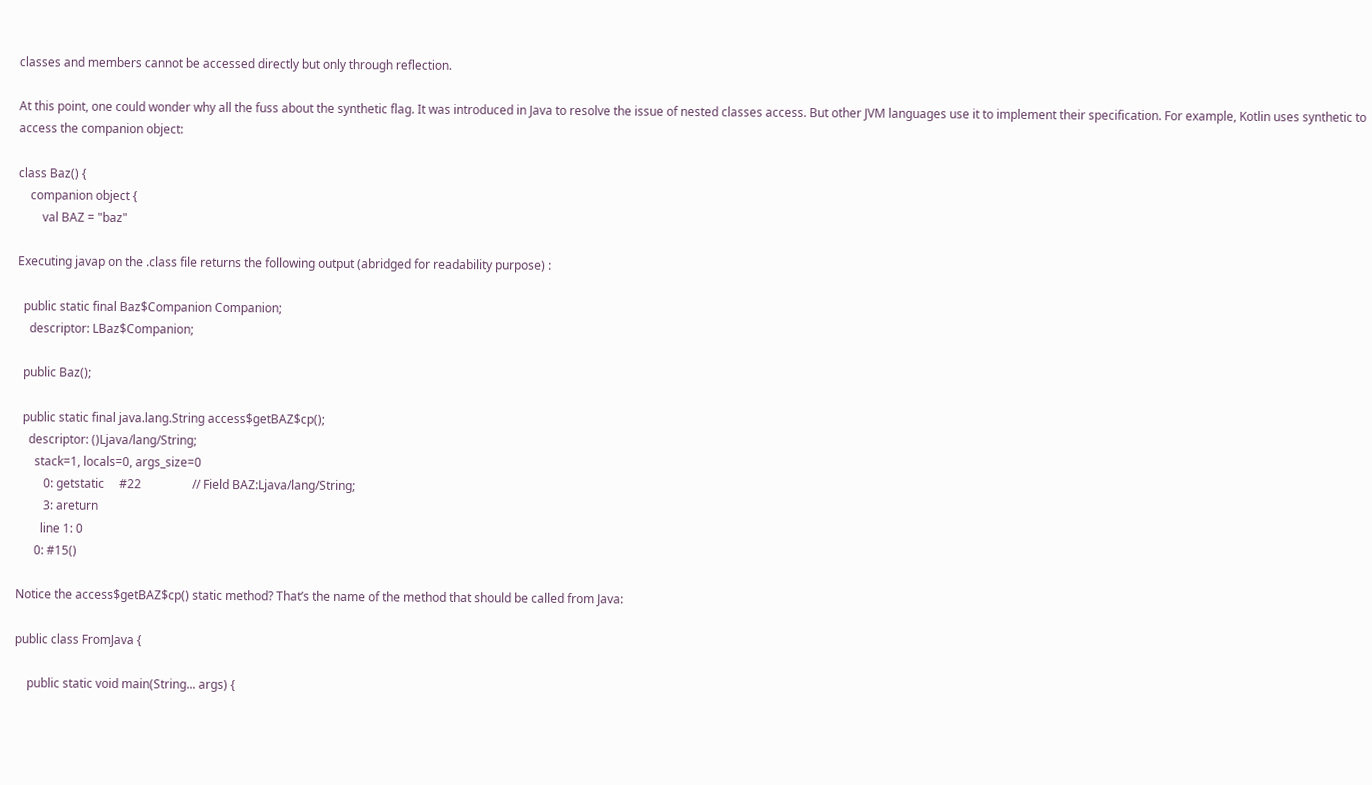classes and members cannot be accessed directly but only through reflection.

At this point, one could wonder why all the fuss about the synthetic flag. It was introduced in Java to resolve the issue of nested classes access. But other JVM languages use it to implement their specification. For example, Kotlin uses synthetic to access the companion object:

class Baz() {
    companion object {
        val BAZ = "baz"

Executing javap on the .class file returns the following output (abridged for readability purpose) :

  public static final Baz$Companion Companion;
    descriptor: LBaz$Companion;

  public Baz();

  public static final java.lang.String access$getBAZ$cp();
    descriptor: ()Ljava/lang/String;
      stack=1, locals=0, args_size=0
         0: getstatic     #22                 // Field BAZ:Ljava/lang/String;
         3: areturn
        line 1: 0
      0: #15()

Notice the access$getBAZ$cp() static method? That’s the name of the method that should be called from Java:

public class FromJava {

    public static void main(String... args) {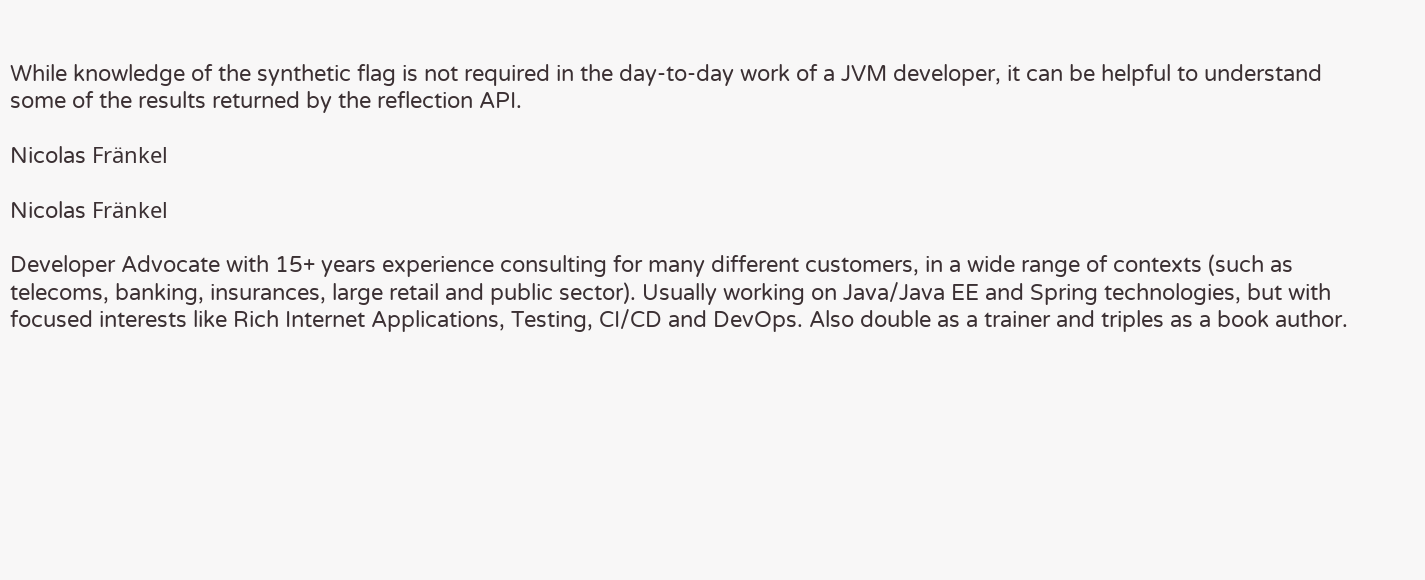While knowledge of the synthetic flag is not required in the day-to-day work of a JVM developer, it can be helpful to understand some of the results returned by the reflection API.

Nicolas Fränkel

Nicolas Fränkel

Developer Advocate with 15+ years experience consulting for many different customers, in a wide range of contexts (such as telecoms, banking, insurances, large retail and public sector). Usually working on Java/Java EE and Spring technologies, but with focused interests like Rich Internet Applications, Testing, CI/CD and DevOps. Also double as a trainer and triples as a book author.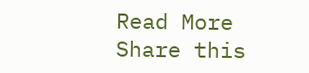Read More
Share this